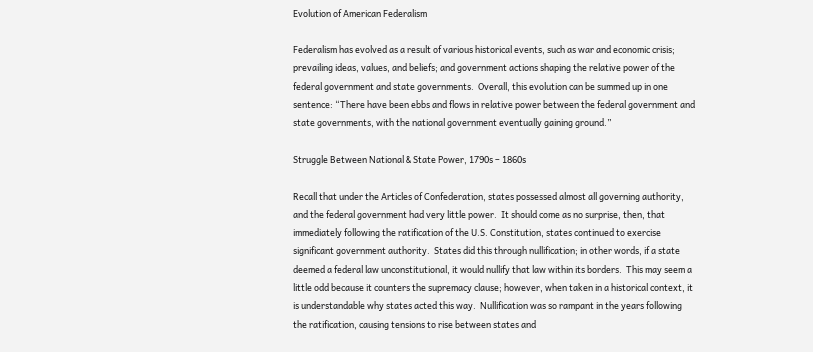Evolution of American Federalism

Federalism has evolved as a result of various historical events, such as war and economic crisis; prevailing ideas, values, and beliefs; and government actions shaping the relative power of the federal government and state governments.  Overall, this evolution can be summed up in one sentence: “There have been ebbs and flows in relative power between the federal government and state governments, with the national government eventually gaining ground.”

Struggle Between National & State Power, 1790s – 1860s

Recall that under the Articles of Confederation, states possessed almost all governing authority, and the federal government had very little power.  It should come as no surprise, then, that immediately following the ratification of the U.S. Constitution, states continued to exercise significant government authority.  States did this through nullification; in other words, if a state deemed a federal law unconstitutional, it would nullify that law within its borders.  This may seem a little odd because it counters the supremacy clause; however, when taken in a historical context, it is understandable why states acted this way.  Nullification was so rampant in the years following the ratification, causing tensions to rise between states and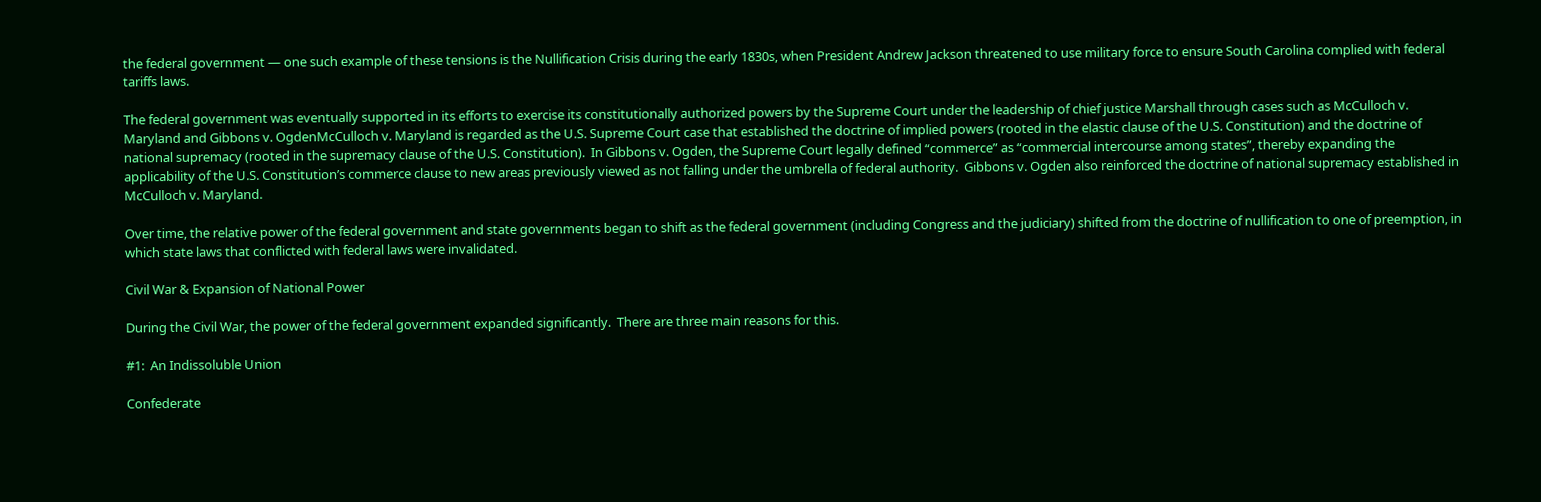the federal government — one such example of these tensions is the Nullification Crisis during the early 1830s, when President Andrew Jackson threatened to use military force to ensure South Carolina complied with federal tariffs laws.

The federal government was eventually supported in its efforts to exercise its constitutionally authorized powers by the Supreme Court under the leadership of chief justice Marshall through cases such as McCulloch v. Maryland and Gibbons v. OgdenMcCulloch v. Maryland is regarded as the U.S. Supreme Court case that established the doctrine of implied powers (rooted in the elastic clause of the U.S. Constitution) and the doctrine of national supremacy (rooted in the supremacy clause of the U.S. Constitution).  In Gibbons v. Ogden, the Supreme Court legally defined “commerce” as “commercial intercourse among states”, thereby expanding the applicability of the U.S. Constitution’s commerce clause to new areas previously viewed as not falling under the umbrella of federal authority.  Gibbons v. Ogden also reinforced the doctrine of national supremacy established in McCulloch v. Maryland.

Over time, the relative power of the federal government and state governments began to shift as the federal government (including Congress and the judiciary) shifted from the doctrine of nullification to one of preemption, in which state laws that conflicted with federal laws were invalidated.

Civil War & Expansion of National Power

During the Civil War, the power of the federal government expanded significantly.  There are three main reasons for this.

#1:  An Indissoluble Union

Confederate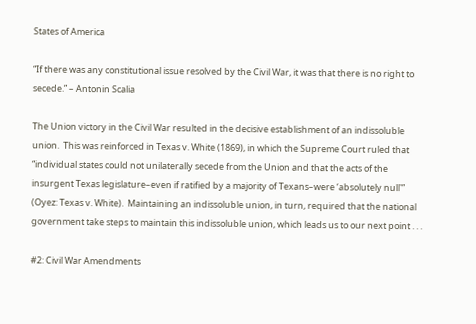States of America

“If there was any constitutional issue resolved by the Civil War, it was that there is no right to secede.” – Antonin Scalia

The Union victory in the Civil War resulted in the decisive establishment of an indissoluble union.  This was reinforced in Texas v. White (1869), in which the Supreme Court ruled that “individual states could not unilaterally secede from the Union and that the acts of the insurgent Texas legislature–even if ratified by a majority of Texans–were ‘absolutely null'” (Oyez: Texas v. White).  Maintaining an indissoluble union, in turn, required that the national government take steps to maintain this indissoluble union, which leads us to our next point . . .

#2: Civil War Amendments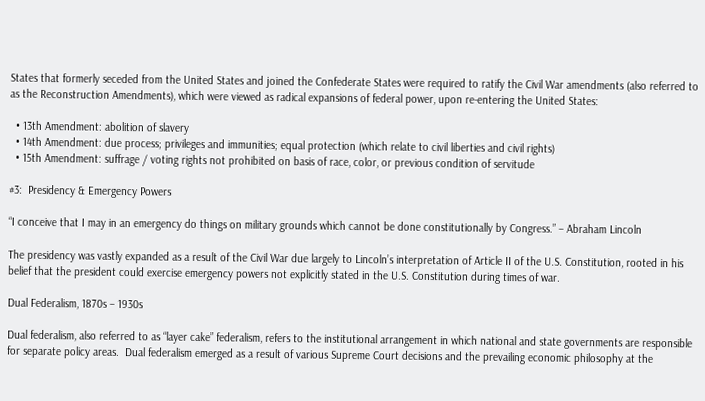States that formerly seceded from the United States and joined the Confederate States were required to ratify the Civil War amendments (also referred to as the Reconstruction Amendments), which were viewed as radical expansions of federal power, upon re-entering the United States:

  • 13th Amendment: abolition of slavery
  • 14th Amendment: due process; privileges and immunities; equal protection (which relate to civil liberties and civil rights)
  • 15th Amendment: suffrage / voting rights not prohibited on basis of race, color, or previous condition of servitude

#3:  Presidency & Emergency Powers

“I conceive that I may in an emergency do things on military grounds which cannot be done constitutionally by Congress.” – Abraham Lincoln

The presidency was vastly expanded as a result of the Civil War due largely to Lincoln’s interpretation of Article II of the U.S. Constitution, rooted in his belief that the president could exercise emergency powers not explicitly stated in the U.S. Constitution during times of war.

Dual Federalism, 1870s – 1930s

Dual federalism, also referred to as “layer cake” federalism, refers to the institutional arrangement in which national and state governments are responsible for separate policy areas.  Dual federalism emerged as a result of various Supreme Court decisions and the prevailing economic philosophy at the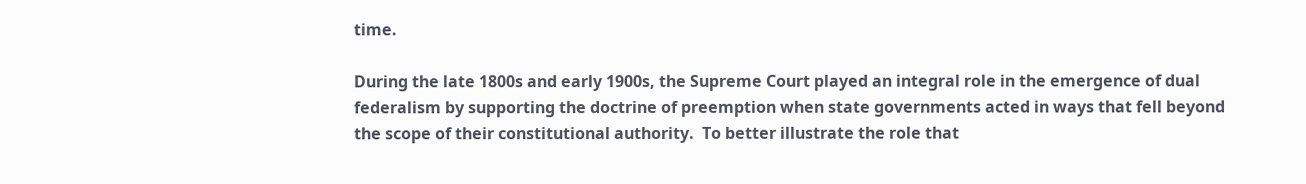time.

During the late 1800s and early 1900s, the Supreme Court played an integral role in the emergence of dual federalism by supporting the doctrine of preemption when state governments acted in ways that fell beyond the scope of their constitutional authority.  To better illustrate the role that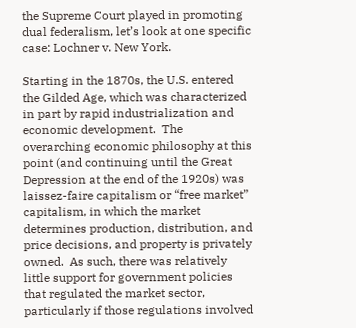the Supreme Court played in promoting dual federalism, let’s look at one specific case: Lochner v. New York.

Starting in the 1870s, the U.S. entered the Gilded Age, which was characterized in part by rapid industrialization and economic development.  The overarching economic philosophy at this point (and continuing until the Great Depression at the end of the 1920s) was laissez-faire capitalism or “free market” capitalism, in which the market determines production, distribution, and price decisions, and property is privately owned.  As such, there was relatively little support for government policies that regulated the market sector, particularly if those regulations involved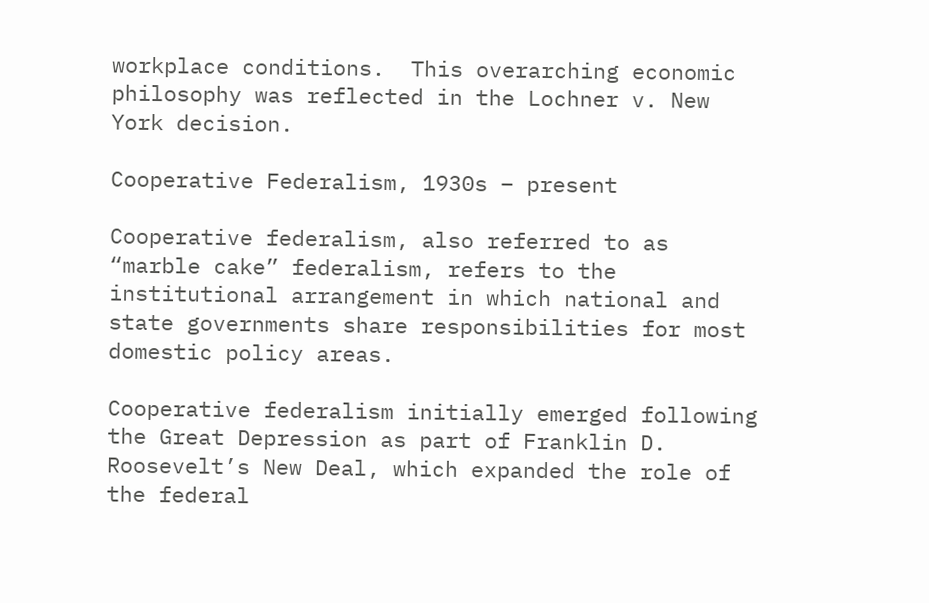workplace conditions.  This overarching economic philosophy was reflected in the Lochner v. New York decision.

Cooperative Federalism, 1930s – present

Cooperative federalism, also referred to as “marble cake” federalism, refers to the institutional arrangement in which national and state governments share responsibilities for most domestic policy areas.

Cooperative federalism initially emerged following the Great Depression as part of Franklin D. Roosevelt’s New Deal, which expanded the role of the federal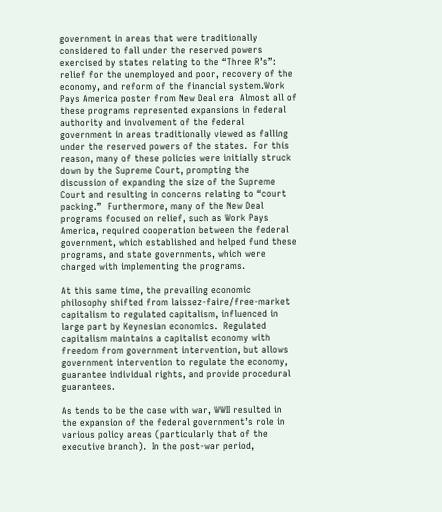government in areas that were traditionally considered to fall under the reserved powers exercised by states relating to the “Three R’s”:  relief for the unemployed and poor, recovery of the economy, and reform of the financial system.Work Pays America poster from New Deal era  Almost all of these programs represented expansions in federal authority and involvement of the federal government in areas traditionally viewed as falling under the reserved powers of the states.  For this reason, many of these policies were initially struck down by the Supreme Court, prompting the discussion of expanding the size of the Supreme Court and resulting in concerns relating to “court packing.”  Furthermore, many of the New Deal programs focused on relief, such as Work Pays America, required cooperation between the federal government, which established and helped fund these programs, and state governments, which were charged with implementing the programs.

At this same time, the prevailing economic philosophy shifted from laissez-faire/free-market capitalism to regulated capitalism, influenced in large part by Keynesian economics.  Regulated capitalism maintains a capitalist economy with freedom from government intervention, but allows government intervention to regulate the economy, guarantee individual rights, and provide procedural guarantees.

As tends to be the case with war, WWII resulted in the expansion of the federal government’s role in various policy areas (particularly that of the executive branch).  In the post-war period,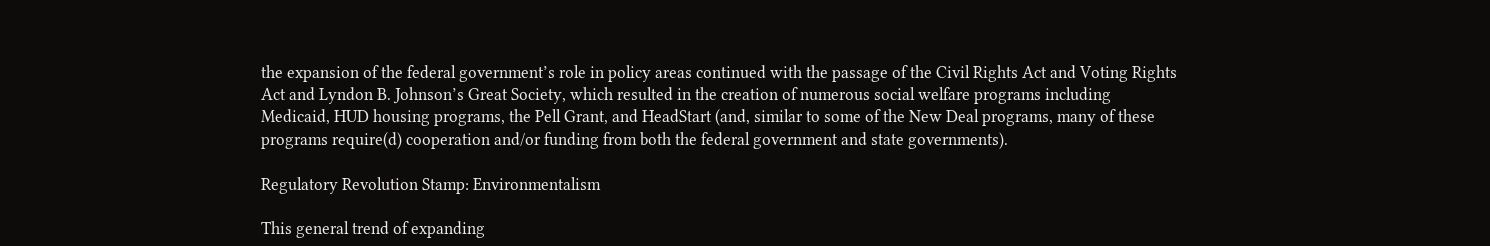the expansion of the federal government’s role in policy areas continued with the passage of the Civil Rights Act and Voting Rights Act and Lyndon B. Johnson’s Great Society, which resulted in the creation of numerous social welfare programs including Medicaid, HUD housing programs, the Pell Grant, and HeadStart (and, similar to some of the New Deal programs, many of these programs require(d) cooperation and/or funding from both the federal government and state governments).

Regulatory Revolution Stamp: Environmentalism

This general trend of expanding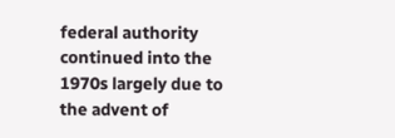federal authority continued into the 1970s largely due to the advent of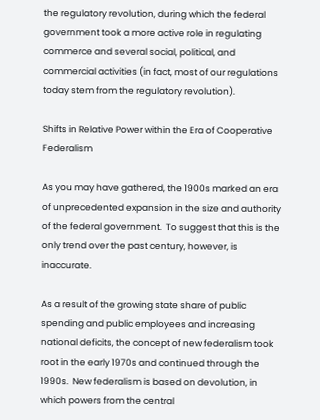the regulatory revolution, during which the federal government took a more active role in regulating commerce and several social, political, and commercial activities (in fact, most of our regulations today stem from the regulatory revolution).

Shifts in Relative Power within the Era of Cooperative Federalism

As you may have gathered, the 1900s marked an era of unprecedented expansion in the size and authority of the federal government.  To suggest that this is the only trend over the past century, however, is inaccurate.

As a result of the growing state share of public spending and public employees and increasing national deficits, the concept of new federalism took root in the early 1970s and continued through the 1990s.  New federalism is based on devolution, in which powers from the central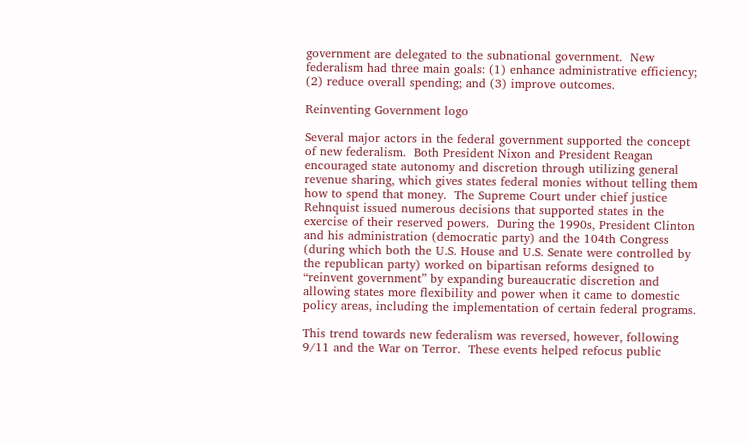government are delegated to the subnational government.  New federalism had three main goals: (1) enhance administrative efficiency; (2) reduce overall spending; and (3) improve outcomes.

Reinventing Government logo

Several major actors in the federal government supported the concept of new federalism.  Both President Nixon and President Reagan encouraged state autonomy and discretion through utilizing general revenue sharing, which gives states federal monies without telling them how to spend that money.  The Supreme Court under chief justice Rehnquist issued numerous decisions that supported states in the exercise of their reserved powers.  During the 1990s, President Clinton and his administration (democratic party) and the 104th Congress (during which both the U.S. House and U.S. Senate were controlled by the republican party) worked on bipartisan reforms designed to “reinvent government” by expanding bureaucratic discretion and allowing states more flexibility and power when it came to domestic policy areas, including the implementation of certain federal programs.

This trend towards new federalism was reversed, however, following 9/11 and the War on Terror.  These events helped refocus public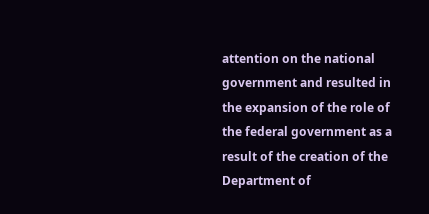attention on the national government and resulted in the expansion of the role of the federal government as a result of the creation of the Department of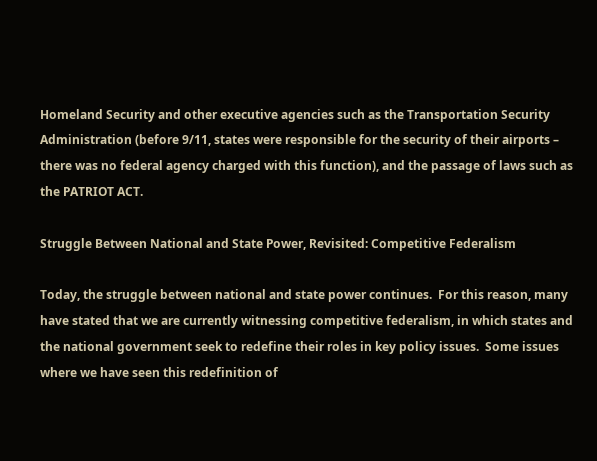Homeland Security and other executive agencies such as the Transportation Security Administration (before 9/11, states were responsible for the security of their airports – there was no federal agency charged with this function), and the passage of laws such as the PATRIOT ACT.

Struggle Between National and State Power, Revisited: Competitive Federalism

Today, the struggle between national and state power continues.  For this reason, many have stated that we are currently witnessing competitive federalism, in which states and the national government seek to redefine their roles in key policy issues.  Some issues where we have seen this redefinition of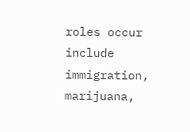roles occur include immigration, marijuana,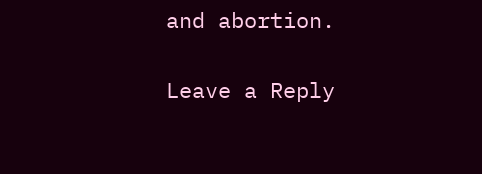and abortion.

Leave a Reply